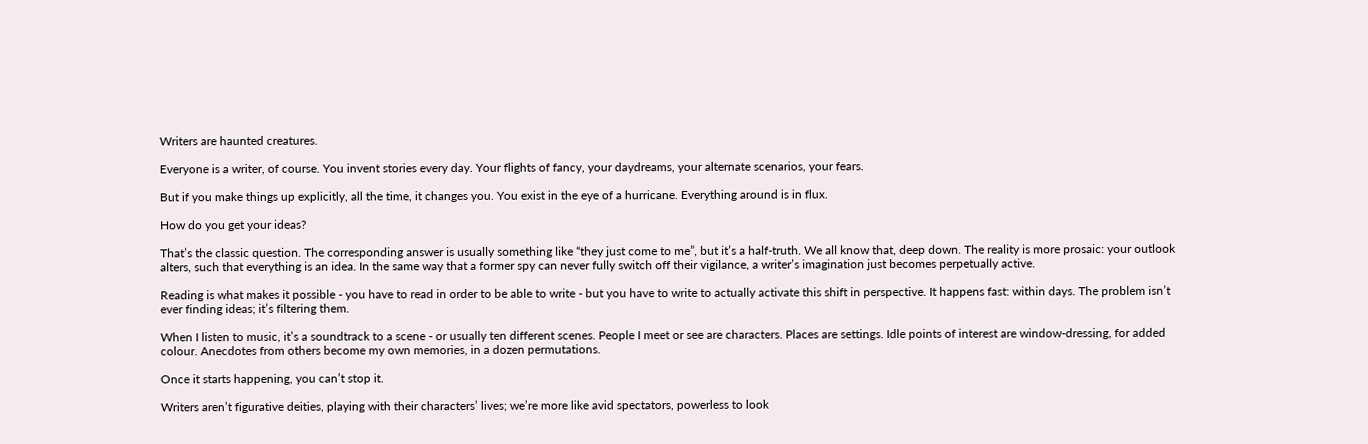Writers are haunted creatures.

Everyone is a writer, of course. You invent stories every day. Your flights of fancy, your daydreams, your alternate scenarios, your fears.

But if you make things up explicitly, all the time, it changes you. You exist in the eye of a hurricane. Everything around is in flux.

How do you get your ideas?

That’s the classic question. The corresponding answer is usually something like “they just come to me”, but it’s a half-truth. We all know that, deep down. The reality is more prosaic: your outlook alters, such that everything is an idea. In the same way that a former spy can never fully switch off their vigilance, a writer’s imagination just becomes perpetually active.

Reading is what makes it possible - you have to read in order to be able to write - but you have to write to actually activate this shift in perspective. It happens fast: within days. The problem isn’t ever finding ideas; it’s filtering them.

When I listen to music, it’s a soundtrack to a scene - or usually ten different scenes. People I meet or see are characters. Places are settings. Idle points of interest are window-dressing, for added colour. Anecdotes from others become my own memories, in a dozen permutations.

Once it starts happening, you can’t stop it.

Writers aren’t figurative deities, playing with their characters’ lives; we’re more like avid spectators, powerless to look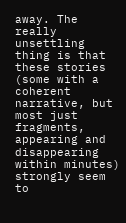away. The really unsettling thing is that these stories (some with a coherent narrative, but most just fragments, appearing and disappearing within minutes) strongly seem to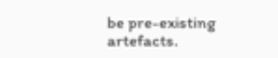be pre-existing artefacts.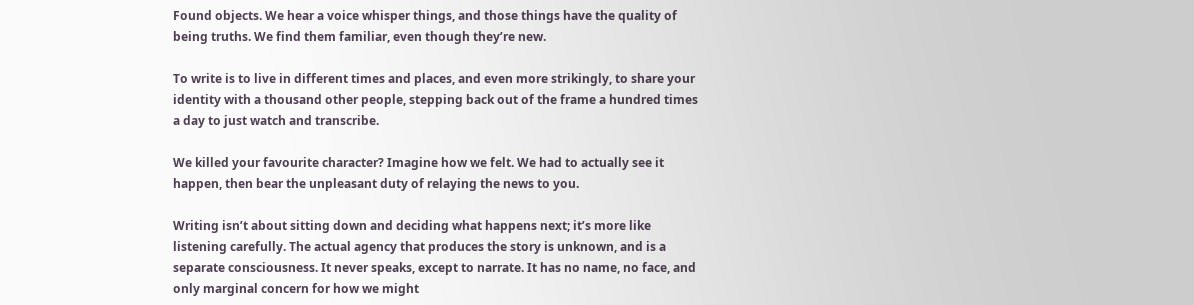Found objects. We hear a voice whisper things, and those things have the quality of being truths. We find them familiar, even though they’re new.

To write is to live in different times and places, and even more strikingly, to share your identity with a thousand other people, stepping back out of the frame a hundred times a day to just watch and transcribe.

We killed your favourite character? Imagine how we felt. We had to actually see it happen, then bear the unpleasant duty of relaying the news to you.

Writing isn’t about sitting down and deciding what happens next; it’s more like listening carefully. The actual agency that produces the story is unknown, and is a separate consciousness. It never speaks, except to narrate. It has no name, no face, and only marginal concern for how we might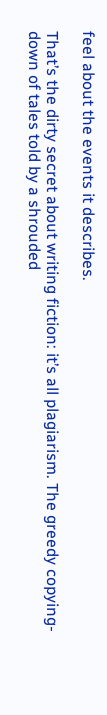feel about the events it describes.

That’s the dirty secret about writing fiction: it’s all plagiarism. The greedy copying-down of tales told by a shrouded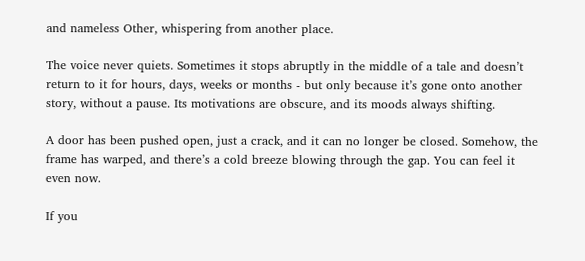and nameless Other, whispering from another place.

The voice never quiets. Sometimes it stops abruptly in the middle of a tale and doesn’t return to it for hours, days, weeks or months - but only because it’s gone onto another story, without a pause. Its motivations are obscure, and its moods always shifting.

A door has been pushed open, just a crack, and it can no longer be closed. Somehow, the frame has warped, and there’s a cold breeze blowing through the gap. You can feel it even now.

If you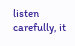listen carefully, it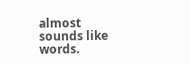almost sounds like words.